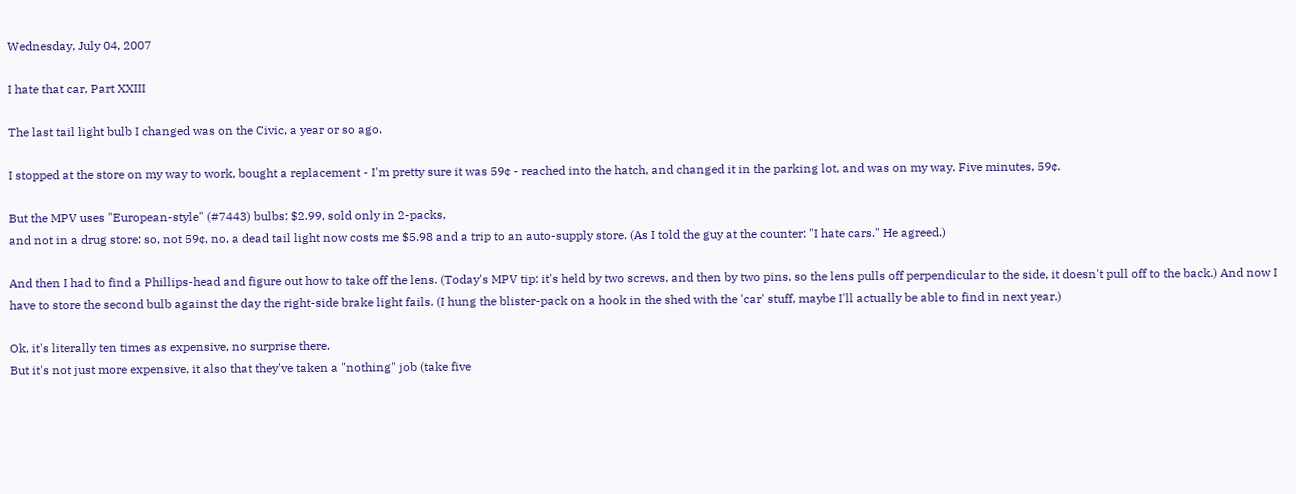Wednesday, July 04, 2007

I hate that car, Part XXIII

The last tail light bulb I changed was on the Civic, a year or so ago.

I stopped at the store on my way to work, bought a replacement - I'm pretty sure it was 59¢ - reached into the hatch, and changed it in the parking lot, and was on my way. Five minutes, 59¢.

But the MPV uses "European-style" (#7443) bulbs: $2.99, sold only in 2-packs,
and not in a drug store: so, not 59¢, no, a dead tail light now costs me $5.98 and a trip to an auto-supply store. (As I told the guy at the counter: "I hate cars." He agreed.)

And then I had to find a Phillips-head and figure out how to take off the lens. (Today's MPV tip: it's held by two screws, and then by two pins, so the lens pulls off perpendicular to the side, it doesn't pull off to the back.) And now I have to store the second bulb against the day the right-side brake light fails. (I hung the blister-pack on a hook in the shed with the 'car' stuff, maybe I'll actually be able to find in next year.)

Ok, it's literally ten times as expensive, no surprise there.
But it's not just more expensive, it also that they've taken a "nothing" job (take five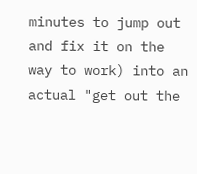minutes to jump out and fix it on the way to work) into an actual "get out the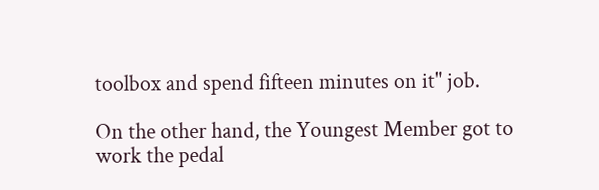toolbox and spend fifteen minutes on it" job.

On the other hand, the Youngest Member got to work the pedal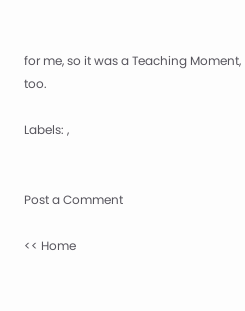for me, so it was a Teaching Moment, too.

Labels: ,


Post a Comment

<< Home